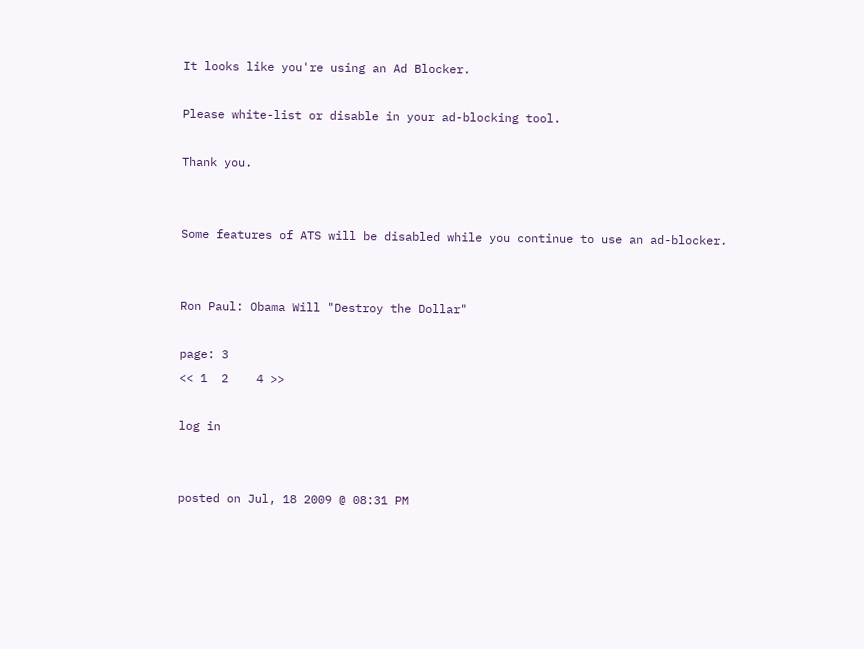It looks like you're using an Ad Blocker.

Please white-list or disable in your ad-blocking tool.

Thank you.


Some features of ATS will be disabled while you continue to use an ad-blocker.


Ron Paul: Obama Will "Destroy the Dollar"

page: 3
<< 1  2    4 >>

log in


posted on Jul, 18 2009 @ 08:31 PM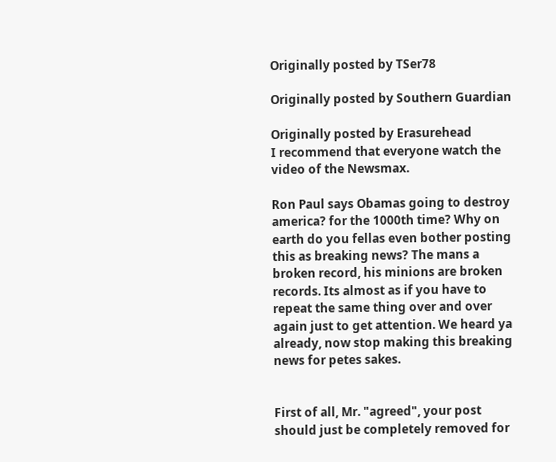Originally posted by TSer78

Originally posted by Southern Guardian

Originally posted by Erasurehead
I recommend that everyone watch the video of the Newsmax.

Ron Paul says Obamas going to destroy america? for the 1000th time? Why on earth do you fellas even bother posting this as breaking news? The mans a broken record, his minions are broken records. Its almost as if you have to repeat the same thing over and over again just to get attention. We heard ya already, now stop making this breaking news for petes sakes.


First of all, Mr. "agreed", your post should just be completely removed for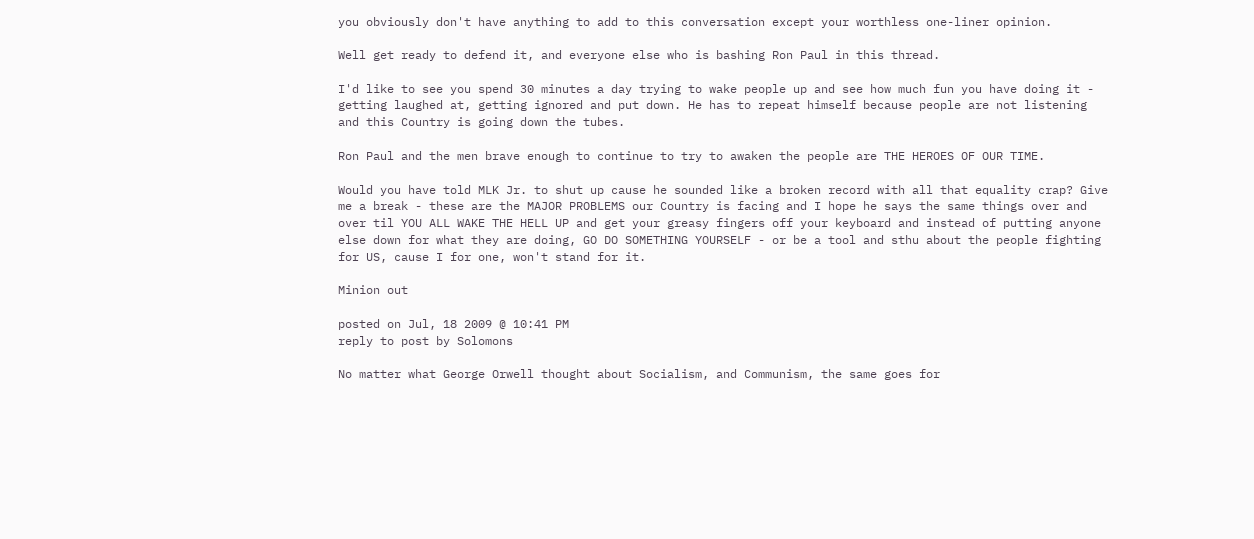you obviously don't have anything to add to this conversation except your worthless one-liner opinion.

Well get ready to defend it, and everyone else who is bashing Ron Paul in this thread.

I'd like to see you spend 30 minutes a day trying to wake people up and see how much fun you have doing it - getting laughed at, getting ignored and put down. He has to repeat himself because people are not listening and this Country is going down the tubes.

Ron Paul and the men brave enough to continue to try to awaken the people are THE HEROES OF OUR TIME.

Would you have told MLK Jr. to shut up cause he sounded like a broken record with all that equality crap? Give me a break - these are the MAJOR PROBLEMS our Country is facing and I hope he says the same things over and over til YOU ALL WAKE THE HELL UP and get your greasy fingers off your keyboard and instead of putting anyone else down for what they are doing, GO DO SOMETHING YOURSELF - or be a tool and sthu about the people fighting for US, cause I for one, won't stand for it.

Minion out

posted on Jul, 18 2009 @ 10:41 PM
reply to post by Solomons

No matter what George Orwell thought about Socialism, and Communism, the same goes for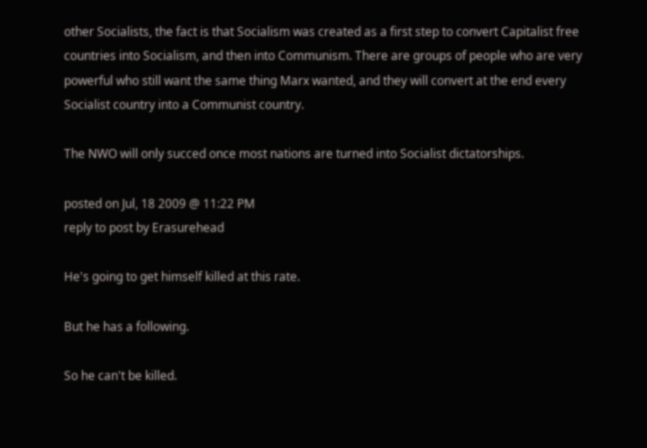other Socialists, the fact is that Socialism was created as a first step to convert Capitalist free countries into Socialism, and then into Communism. There are groups of people who are very powerful who still want the same thing Marx wanted, and they will convert at the end every Socialist country into a Communist country.

The NWO will only succed once most nations are turned into Socialist dictatorships.

posted on Jul, 18 2009 @ 11:22 PM
reply to post by Erasurehead

He's going to get himself killed at this rate.

But he has a following.

So he can't be killed.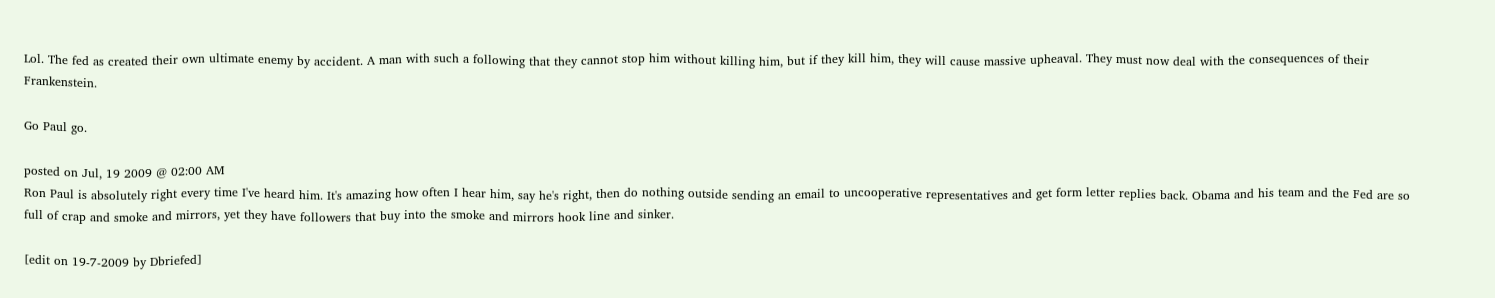Lol. The fed as created their own ultimate enemy by accident. A man with such a following that they cannot stop him without killing him, but if they kill him, they will cause massive upheaval. They must now deal with the consequences of their Frankenstein.

Go Paul go.

posted on Jul, 19 2009 @ 02:00 AM
Ron Paul is absolutely right every time I've heard him. It's amazing how often I hear him, say he's right, then do nothing outside sending an email to uncooperative representatives and get form letter replies back. Obama and his team and the Fed are so full of crap and smoke and mirrors, yet they have followers that buy into the smoke and mirrors hook line and sinker.

[edit on 19-7-2009 by Dbriefed]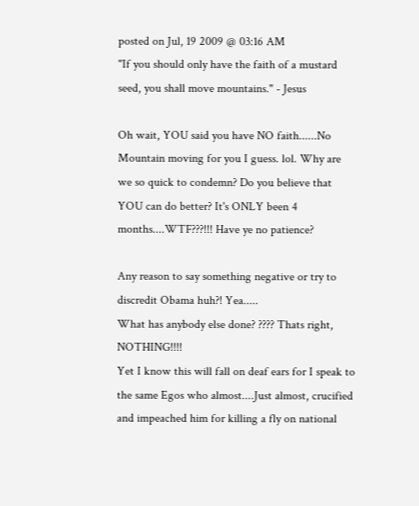posted on Jul, 19 2009 @ 03:16 AM
"If you should only have the faith of a mustard seed, you shall move mountains." - Jesus

Oh wait, YOU said you have NO faith......No Mountain moving for you I guess. lol. Why are we so quick to condemn? Do you believe that YOU can do better? It's ONLY been 4 months....WTF???!!! Have ye no patience?

Any reason to say something negative or try to discredit Obama huh?! Yea.....
What has anybody else done? ???? Thats right, NOTHING!!!!
Yet I know this will fall on deaf ears for I speak to the same Egos who almost....Just almost, crucified and impeached him for killing a fly on national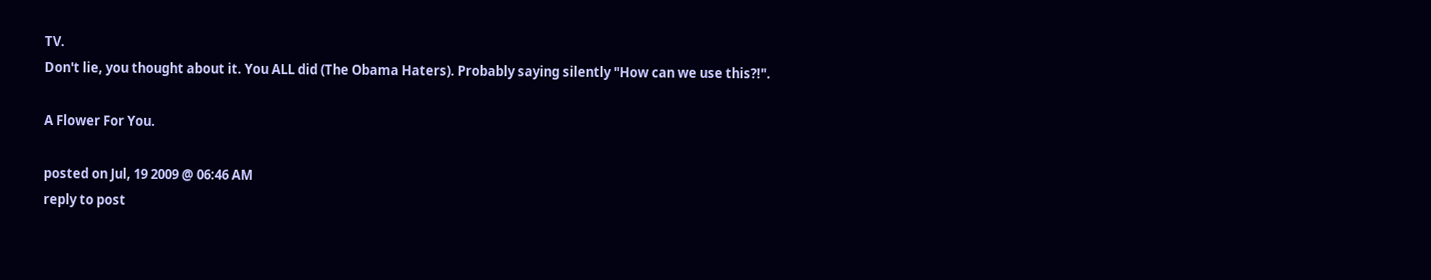TV.
Don't lie, you thought about it. You ALL did (The Obama Haters). Probably saying silently "How can we use this?!".

A Flower For You.

posted on Jul, 19 2009 @ 06:46 AM
reply to post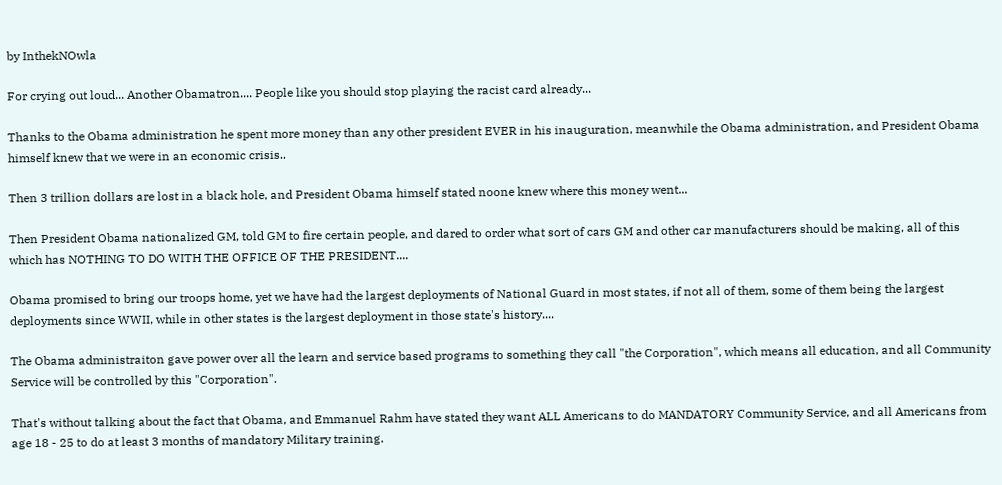by InthekNOwla

For crying out loud... Another Obamatron.... People like you should stop playing the racist card already...

Thanks to the Obama administration he spent more money than any other president EVER in his inauguration, meanwhile the Obama administration, and President Obama himself knew that we were in an economic crisis..

Then 3 trillion dollars are lost in a black hole, and President Obama himself stated noone knew where this money went...

Then President Obama nationalized GM, told GM to fire certain people, and dared to order what sort of cars GM and other car manufacturers should be making, all of this which has NOTHING TO DO WITH THE OFFICE OF THE PRESIDENT....

Obama promised to bring our troops home, yet we have had the largest deployments of National Guard in most states, if not all of them, some of them being the largest deployments since WWII, while in other states is the largest deployment in those state's history....

The Obama administraiton gave power over all the learn and service based programs to something they call "the Corporation", which means all education, and all Community Service will be controlled by this "Corporation".

That's without talking about the fact that Obama, and Emmanuel Rahm have stated they want ALL Americans to do MANDATORY Community Service, and all Americans from age 18 - 25 to do at least 3 months of mandatory Military training.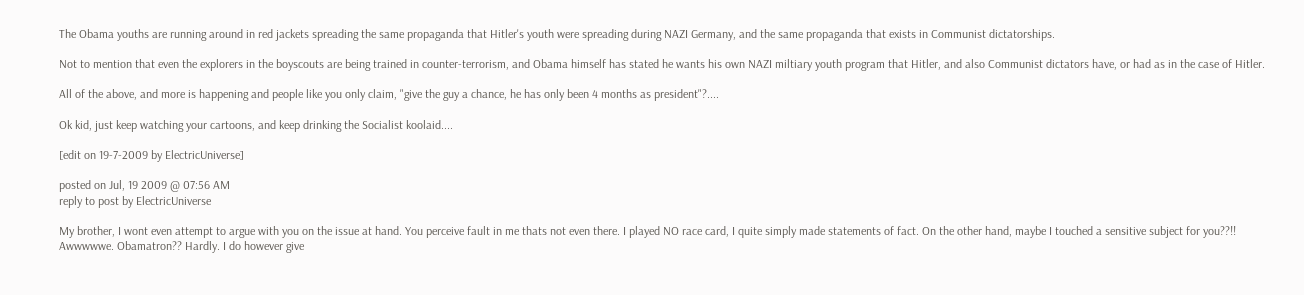The Obama youths are running around in red jackets spreading the same propaganda that Hitler's youth were spreading during NAZI Germany, and the same propaganda that exists in Communist dictatorships.

Not to mention that even the explorers in the boyscouts are being trained in counter-terrorism, and Obama himself has stated he wants his own NAZI miltiary youth program that Hitler, and also Communist dictators have, or had as in the case of Hitler.

All of the above, and more is happening and people like you only claim, "give the guy a chance, he has only been 4 months as president"?....

Ok kid, just keep watching your cartoons, and keep drinking the Socialist koolaid....

[edit on 19-7-2009 by ElectricUniverse]

posted on Jul, 19 2009 @ 07:56 AM
reply to post by ElectricUniverse

My brother, I wont even attempt to argue with you on the issue at hand. You perceive fault in me thats not even there. I played NO race card, I quite simply made statements of fact. On the other hand, maybe I touched a sensitive subject for you??!! Awwwwwe. Obamatron?? Hardly. I do however give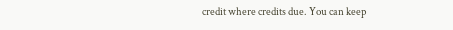credit where credits due. You can keep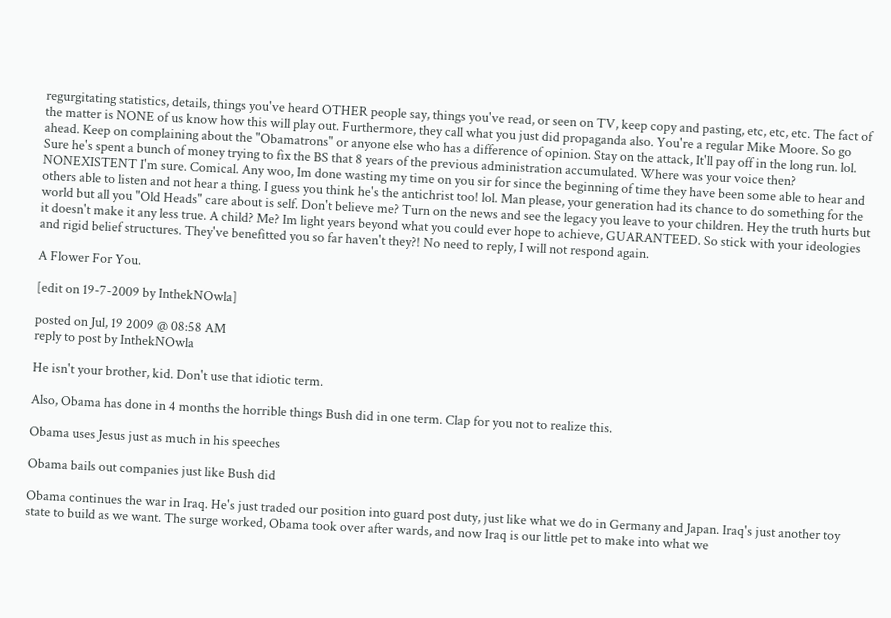regurgitating statistics, details, things you've heard OTHER people say, things you've read, or seen on TV, keep copy and pasting, etc, etc, etc. The fact of the matter is NONE of us know how this will play out. Furthermore, they call what you just did propaganda also. You're a regular Mike Moore. So go ahead. Keep on complaining about the "Obamatrons" or anyone else who has a difference of opinion. Stay on the attack, It'll pay off in the long run. lol. Sure he's spent a bunch of money trying to fix the BS that 8 years of the previous administration accumulated. Where was your voice then? NONEXISTENT I'm sure. Comical. Any woo, Im done wasting my time on you sir for since the beginning of time they have been some able to hear and others able to listen and not hear a thing. I guess you think he's the antichrist too! lol. Man please, your generation had its chance to do something for the world but all you "Old Heads" care about is self. Don't believe me? Turn on the news and see the legacy you leave to your children. Hey the truth hurts but it doesn't make it any less true. A child? Me? Im light years beyond what you could ever hope to achieve, GUARANTEED. So stick with your ideologies and rigid belief structures. They've benefitted you so far haven't they?! No need to reply, I will not respond again.

A Flower For You.

[edit on 19-7-2009 by InthekNOwla]

posted on Jul, 19 2009 @ 08:58 AM
reply to post by InthekNOwla

He isn't your brother, kid. Don't use that idiotic term.

Also, Obama has done in 4 months the horrible things Bush did in one term. Clap for you not to realize this.

Obama uses Jesus just as much in his speeches

Obama bails out companies just like Bush did

Obama continues the war in Iraq. He's just traded our position into guard post duty, just like what we do in Germany and Japan. Iraq's just another toy state to build as we want. The surge worked, Obama took over after wards, and now Iraq is our little pet to make into what we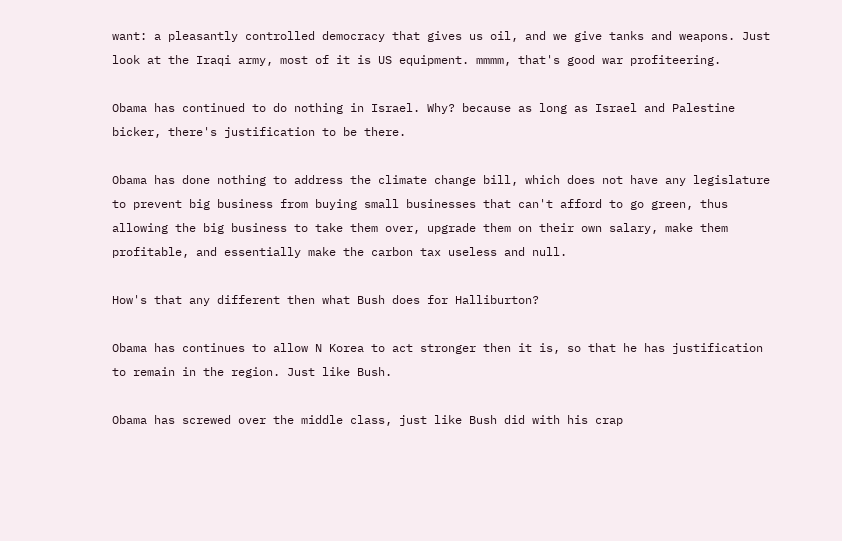want: a pleasantly controlled democracy that gives us oil, and we give tanks and weapons. Just look at the Iraqi army, most of it is US equipment. mmmm, that's good war profiteering.

Obama has continued to do nothing in Israel. Why? because as long as Israel and Palestine bicker, there's justification to be there.

Obama has done nothing to address the climate change bill, which does not have any legislature to prevent big business from buying small businesses that can't afford to go green, thus allowing the big business to take them over, upgrade them on their own salary, make them profitable, and essentially make the carbon tax useless and null.

How's that any different then what Bush does for Halliburton?

Obama has continues to allow N Korea to act stronger then it is, so that he has justification to remain in the region. Just like Bush.

Obama has screwed over the middle class, just like Bush did with his crap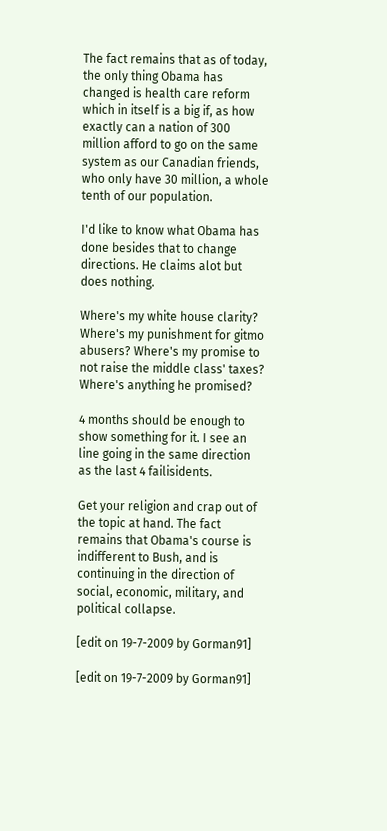The fact remains that as of today, the only thing Obama has changed is health care reform which in itself is a big if, as how exactly can a nation of 300 million afford to go on the same system as our Canadian friends, who only have 30 million, a whole tenth of our population.

I'd like to know what Obama has done besides that to change directions. He claims alot but does nothing.

Where's my white house clarity? Where's my punishment for gitmo abusers? Where's my promise to not raise the middle class' taxes? Where's anything he promised?

4 months should be enough to show something for it. I see an line going in the same direction as the last 4 failisidents.

Get your religion and crap out of the topic at hand. The fact remains that Obama's course is indifferent to Bush, and is continuing in the direction of social, economic, military, and political collapse.

[edit on 19-7-2009 by Gorman91]

[edit on 19-7-2009 by Gorman91]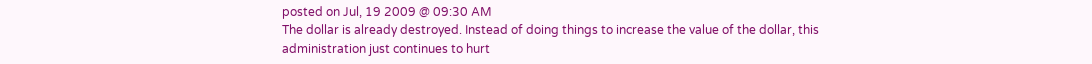posted on Jul, 19 2009 @ 09:30 AM
The dollar is already destroyed. Instead of doing things to increase the value of the dollar, this administration just continues to hurt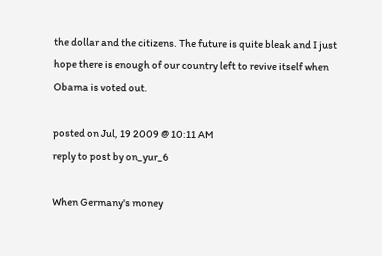the dollar and the citizens. The future is quite bleak and I just hope there is enough of our country left to revive itself when Obama is voted out.

posted on Jul, 19 2009 @ 10:11 AM
reply to post by on_yur_6

When Germany's money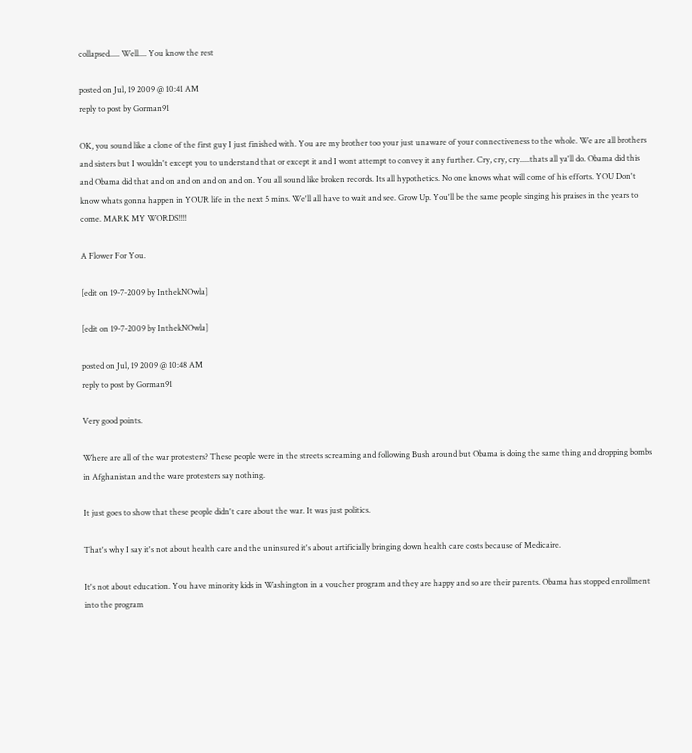collapsed..... Well.... You know the rest

posted on Jul, 19 2009 @ 10:41 AM
reply to post by Gorman91

OK, you sound like a clone of the first guy I just finished with. You are my brother too your just unaware of your connectiveness to the whole. We are all brothers and sisters but I wouldn't except you to understand that or except it and I wont attempt to convey it any further. Cry, cry, cry.....thats all ya'll do. Obama did this and Obama did that and on and on and on and on. You all sound like broken records. Its all hypothetics. No one knows what will come of his efforts. YOU Don't know whats gonna happen in YOUR life in the next 5 mins. We'll all have to wait and see. Grow Up. You'll be the same people singing his praises in the years to come. MARK MY WORDS!!!!

A Flower For You.

[edit on 19-7-2009 by InthekNOwla]

[edit on 19-7-2009 by InthekNOwla]

posted on Jul, 19 2009 @ 10:48 AM
reply to post by Gorman91

Very good points.

Where are all of the war protesters? These people were in the streets screaming and following Bush around but Obama is doing the same thing and dropping bombs in Afghanistan and the ware protesters say nothing.

It just goes to show that these people didn't care about the war. It was just politics.

That's why I say it's not about health care and the uninsured it's about artificially bringing down health care costs because of Medicaire.

It's not about education. You have minority kids in Washington in a voucher program and they are happy and so are their parents. Obama has stopped enrollment into the program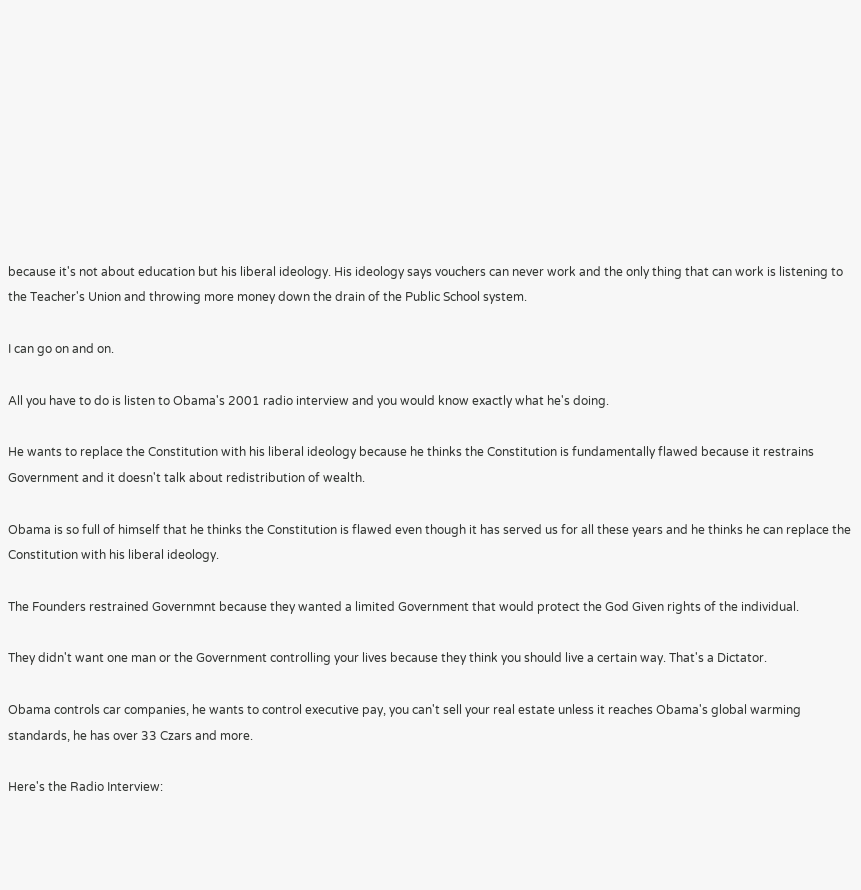because it's not about education but his liberal ideology. His ideology says vouchers can never work and the only thing that can work is listening to the Teacher's Union and throwing more money down the drain of the Public School system.

I can go on and on.

All you have to do is listen to Obama's 2001 radio interview and you would know exactly what he's doing.

He wants to replace the Constitution with his liberal ideology because he thinks the Constitution is fundamentally flawed because it restrains Government and it doesn't talk about redistribution of wealth.

Obama is so full of himself that he thinks the Constitution is flawed even though it has served us for all these years and he thinks he can replace the Constitution with his liberal ideology.

The Founders restrained Governmnt because they wanted a limited Government that would protect the God Given rights of the individual.

They didn't want one man or the Government controlling your lives because they think you should live a certain way. That's a Dictator.

Obama controls car companies, he wants to control executive pay, you can't sell your real estate unless it reaches Obama's global warming standards, he has over 33 Czars and more.

Here's the Radio Interview: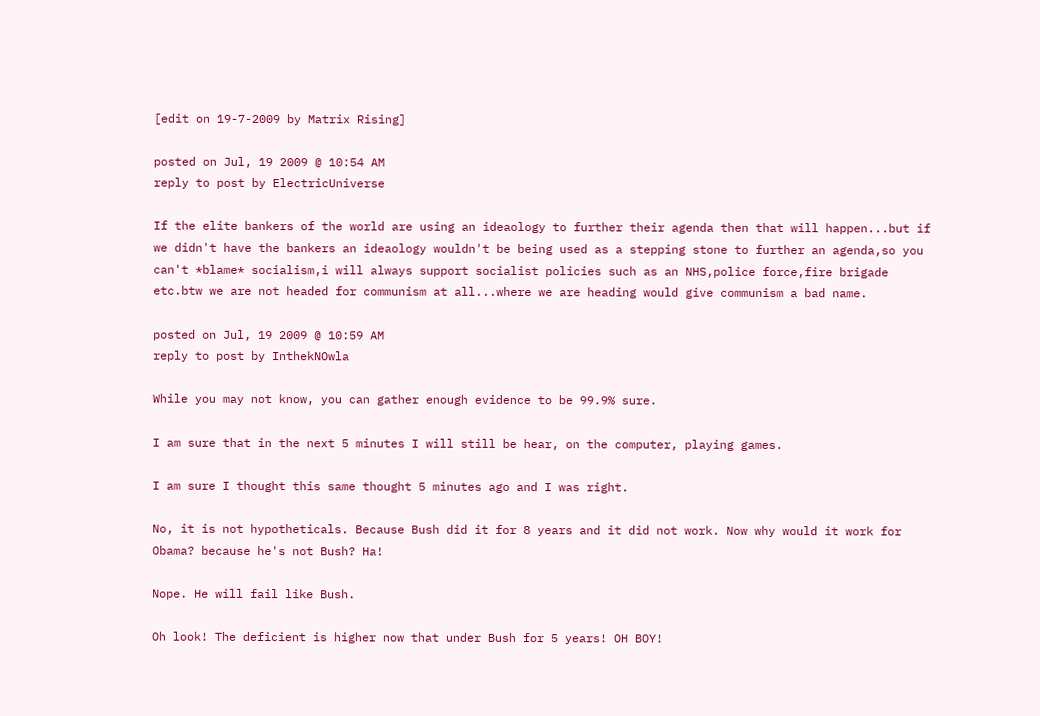[edit on 19-7-2009 by Matrix Rising]

posted on Jul, 19 2009 @ 10:54 AM
reply to post by ElectricUniverse

If the elite bankers of the world are using an ideaology to further their agenda then that will happen...but if we didn't have the bankers an ideaology wouldn't be being used as a stepping stone to further an agenda,so you can't *blame* socialism,i will always support socialist policies such as an NHS,police force,fire brigade etc.btw we are not headed for communism at all...where we are heading would give communism a bad name.

posted on Jul, 19 2009 @ 10:59 AM
reply to post by InthekNOwla

While you may not know, you can gather enough evidence to be 99.9% sure.

I am sure that in the next 5 minutes I will still be hear, on the computer, playing games.

I am sure I thought this same thought 5 minutes ago and I was right.

No, it is not hypotheticals. Because Bush did it for 8 years and it did not work. Now why would it work for Obama? because he's not Bush? Ha!

Nope. He will fail like Bush.

Oh look! The deficient is higher now that under Bush for 5 years! OH BOY!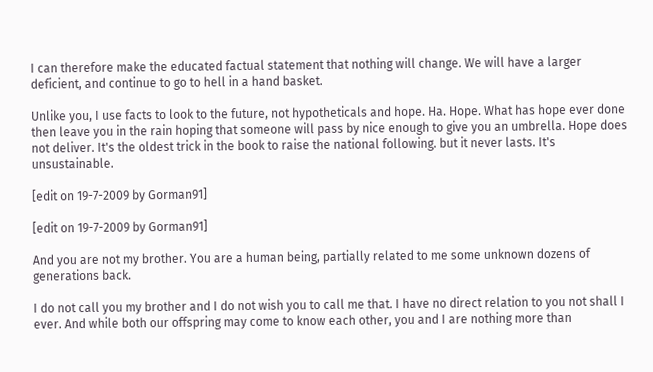I can therefore make the educated factual statement that nothing will change. We will have a larger deficient, and continue to go to hell in a hand basket.

Unlike you, I use facts to look to the future, not hypotheticals and hope. Ha. Hope. What has hope ever done then leave you in the rain hoping that someone will pass by nice enough to give you an umbrella. Hope does not deliver. It's the oldest trick in the book to raise the national following. but it never lasts. It's unsustainable.

[edit on 19-7-2009 by Gorman91]

[edit on 19-7-2009 by Gorman91]

And you are not my brother. You are a human being, partially related to me some unknown dozens of generations back.

I do not call you my brother and I do not wish you to call me that. I have no direct relation to you not shall I ever. And while both our offspring may come to know each other, you and I are nothing more than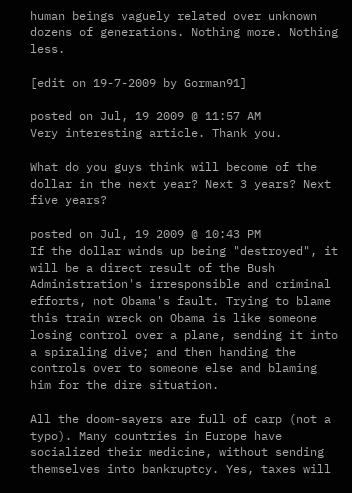human beings vaguely related over unknown dozens of generations. Nothing more. Nothing less.

[edit on 19-7-2009 by Gorman91]

posted on Jul, 19 2009 @ 11:57 AM
Very interesting article. Thank you.

What do you guys think will become of the dollar in the next year? Next 3 years? Next five years?

posted on Jul, 19 2009 @ 10:43 PM
If the dollar winds up being "destroyed", it will be a direct result of the Bush Administration's irresponsible and criminal efforts, not Obama's fault. Trying to blame this train wreck on Obama is like someone losing control over a plane, sending it into a spiraling dive; and then handing the controls over to someone else and blaming him for the dire situation.

All the doom-sayers are full of carp (not a typo). Many countries in Europe have socialized their medicine, without sending themselves into bankruptcy. Yes, taxes will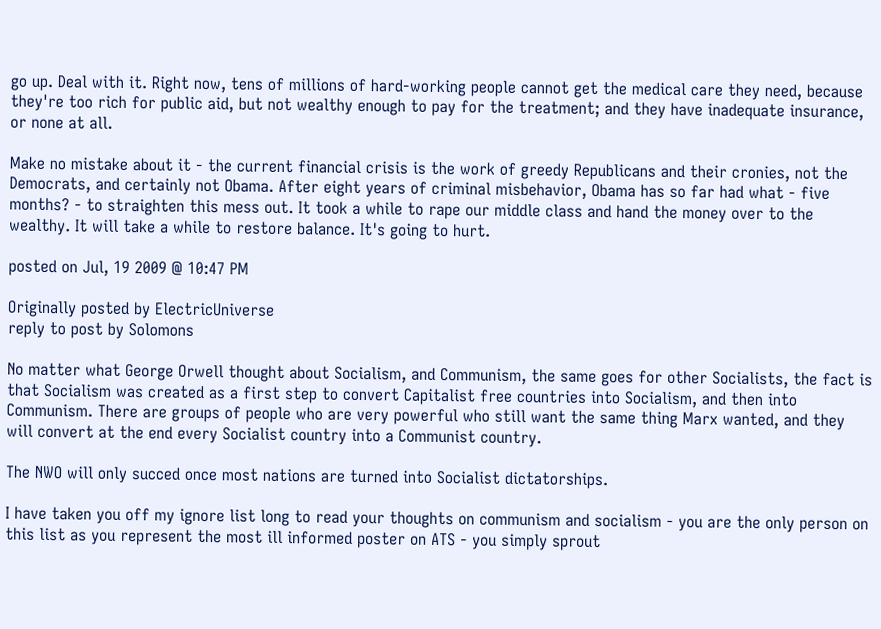go up. Deal with it. Right now, tens of millions of hard-working people cannot get the medical care they need, because they're too rich for public aid, but not wealthy enough to pay for the treatment; and they have inadequate insurance, or none at all.

Make no mistake about it - the current financial crisis is the work of greedy Republicans and their cronies, not the Democrats, and certainly not Obama. After eight years of criminal misbehavior, Obama has so far had what - five months? - to straighten this mess out. It took a while to rape our middle class and hand the money over to the wealthy. It will take a while to restore balance. It's going to hurt.

posted on Jul, 19 2009 @ 10:47 PM

Originally posted by ElectricUniverse
reply to post by Solomons

No matter what George Orwell thought about Socialism, and Communism, the same goes for other Socialists, the fact is that Socialism was created as a first step to convert Capitalist free countries into Socialism, and then into Communism. There are groups of people who are very powerful who still want the same thing Marx wanted, and they will convert at the end every Socialist country into a Communist country.

The NWO will only succed once most nations are turned into Socialist dictatorships.

I have taken you off my ignore list long to read your thoughts on communism and socialism - you are the only person on this list as you represent the most ill informed poster on ATS - you simply sprout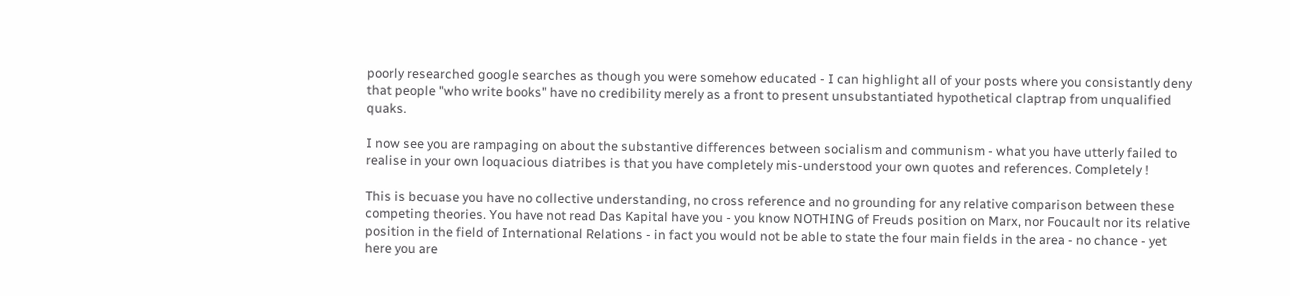poorly researched google searches as though you were somehow educated - I can highlight all of your posts where you consistantly deny that people "who write books" have no credibility merely as a front to present unsubstantiated hypothetical claptrap from unqualified quaks.

I now see you are rampaging on about the substantive differences between socialism and communism - what you have utterly failed to realise in your own loquacious diatribes is that you have completely mis-understood your own quotes and references. Completely !

This is becuase you have no collective understanding, no cross reference and no grounding for any relative comparison between these competing theories. You have not read Das Kapital have you - you know NOTHING of Freuds position on Marx, nor Foucault nor its relative position in the field of International Relations - in fact you would not be able to state the four main fields in the area - no chance - yet here you are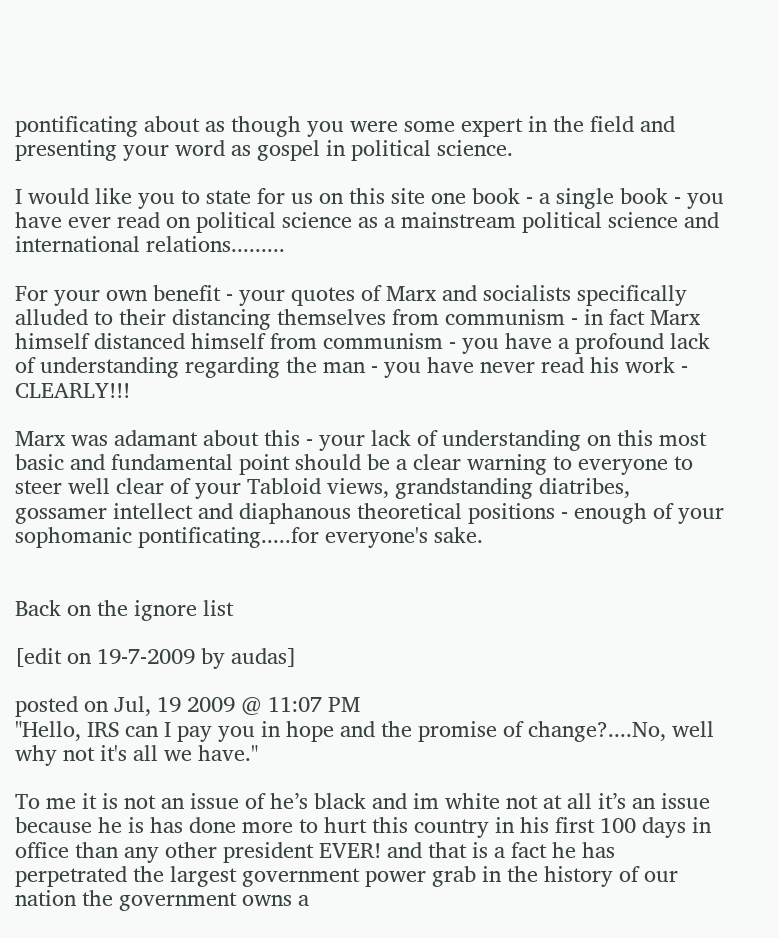pontificating about as though you were some expert in the field and presenting your word as gospel in political science.

I would like you to state for us on this site one book - a single book - you have ever read on political science as a mainstream political science and international relations.........

For your own benefit - your quotes of Marx and socialists specifically alluded to their distancing themselves from communism - in fact Marx himself distanced himself from communism - you have a profound lack of understanding regarding the man - you have never read his work - CLEARLY!!!

Marx was adamant about this - your lack of understanding on this most basic and fundamental point should be a clear warning to everyone to steer well clear of your Tabloid views, grandstanding diatribes, gossamer intellect and diaphanous theoretical positions - enough of your sophomanic pontificating.....for everyone's sake.


Back on the ignore list

[edit on 19-7-2009 by audas]

posted on Jul, 19 2009 @ 11:07 PM
"Hello, IRS can I pay you in hope and the promise of change?....No, well why not it's all we have."

To me it is not an issue of he’s black and im white not at all it’s an issue because he is has done more to hurt this country in his first 100 days in office than any other president EVER! and that is a fact he has perpetrated the largest government power grab in the history of our nation the government owns a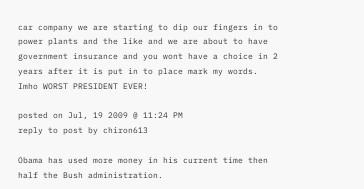car company we are starting to dip our fingers in to power plants and the like and we are about to have government insurance and you wont have a choice in 2 years after it is put in to place mark my words. Imho WORST PRESIDENT EVER!

posted on Jul, 19 2009 @ 11:24 PM
reply to post by chiron613

Obama has used more money in his current time then half the Bush administration.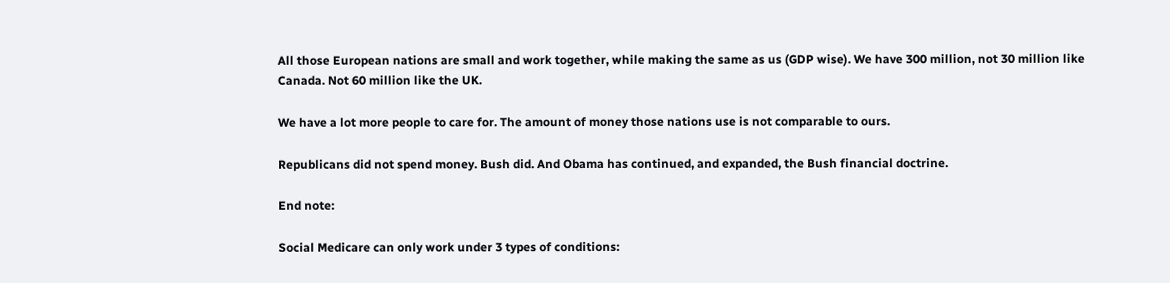All those European nations are small and work together, while making the same as us (GDP wise). We have 300 million, not 30 million like Canada. Not 60 million like the UK.

We have a lot more people to care for. The amount of money those nations use is not comparable to ours.

Republicans did not spend money. Bush did. And Obama has continued, and expanded, the Bush financial doctrine.

End note:

Social Medicare can only work under 3 types of conditions: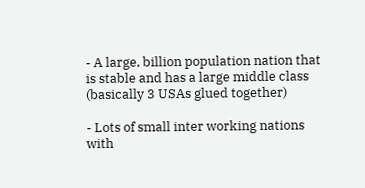- A large, billion population nation that is stable and has a large middle class (basically 3 USAs glued together)

- Lots of small inter working nations with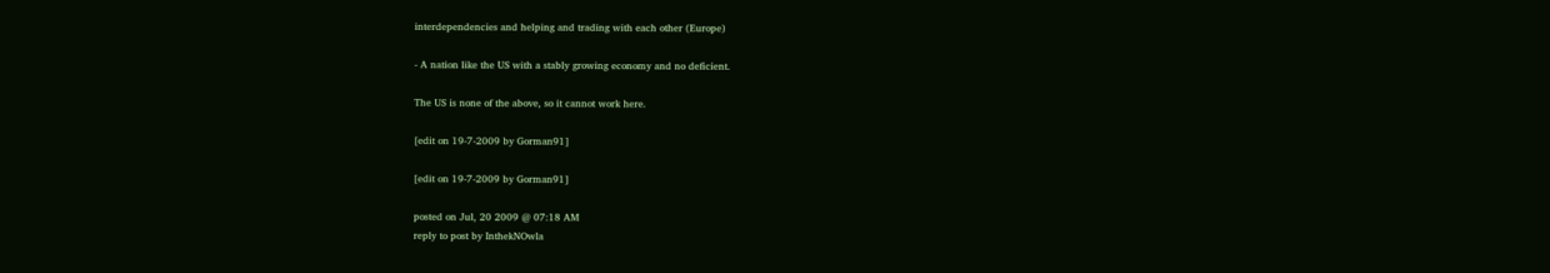interdependencies and helping and trading with each other (Europe)

- A nation like the US with a stably growing economy and no deficient.

The US is none of the above, so it cannot work here.

[edit on 19-7-2009 by Gorman91]

[edit on 19-7-2009 by Gorman91]

posted on Jul, 20 2009 @ 07:18 AM
reply to post by InthekNOwla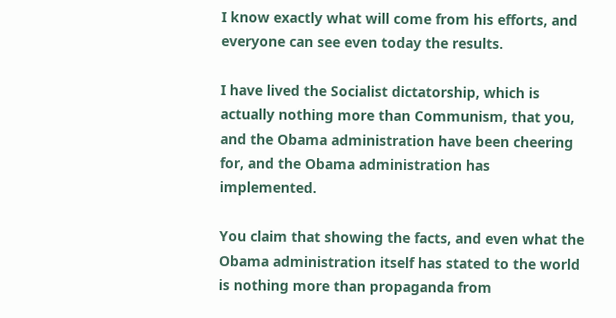I know exactly what will come from his efforts, and everyone can see even today the results.

I have lived the Socialist dictatorship, which is actually nothing more than Communism, that you, and the Obama administration have been cheering for, and the Obama administration has implemented.

You claim that showing the facts, and even what the Obama administration itself has stated to the world is nothing more than propaganda from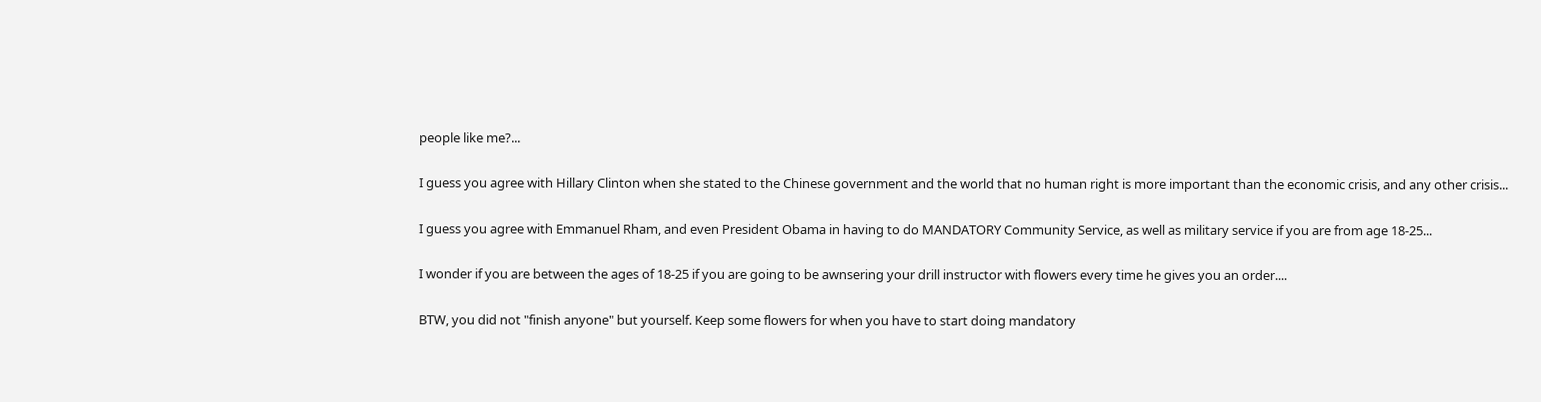people like me?...

I guess you agree with Hillary Clinton when she stated to the Chinese government and the world that no human right is more important than the economic crisis, and any other crisis...

I guess you agree with Emmanuel Rham, and even President Obama in having to do MANDATORY Community Service, as well as military service if you are from age 18-25...

I wonder if you are between the ages of 18-25 if you are going to be awnsering your drill instructor with flowers every time he gives you an order....

BTW, you did not "finish anyone" but yourself. Keep some flowers for when you have to start doing mandatory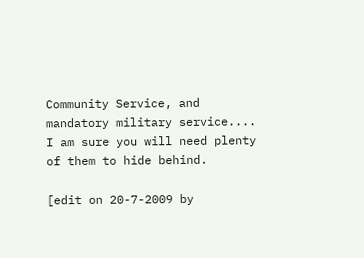Community Service, and mandatory military service.... I am sure you will need plenty of them to hide behind.

[edit on 20-7-2009 by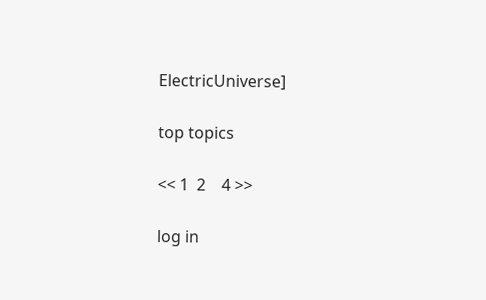ElectricUniverse]

top topics

<< 1  2    4 >>

log in